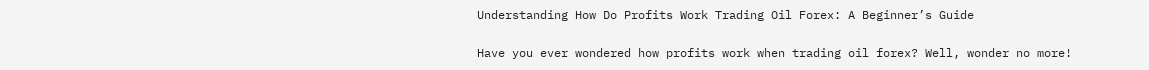Understanding How Do Profits Work Trading Oil Forex: A Beginner’s Guide

Have you ever wondered how profits work when trading oil forex? Well, wonder no more!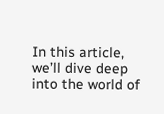In this article, we’ll dive deep into the world of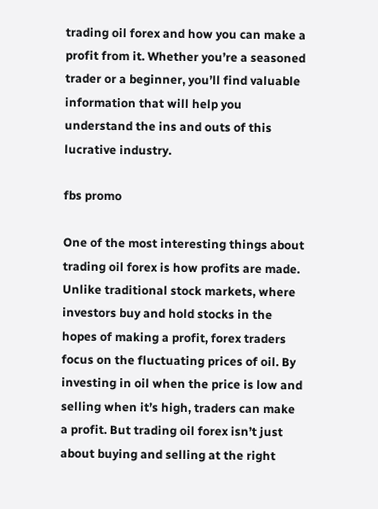trading oil forex and how you can make a profit from it. Whether you’re a seasoned trader or a beginner, you’ll find valuable information that will help you understand the ins and outs of this lucrative industry.

fbs promo

One of the most interesting things about trading oil forex is how profits are made. Unlike traditional stock markets, where investors buy and hold stocks in the hopes of making a profit, forex traders focus on the fluctuating prices of oil. By investing in oil when the price is low and selling when it’s high, traders can make a profit. But trading oil forex isn’t just about buying and selling at the right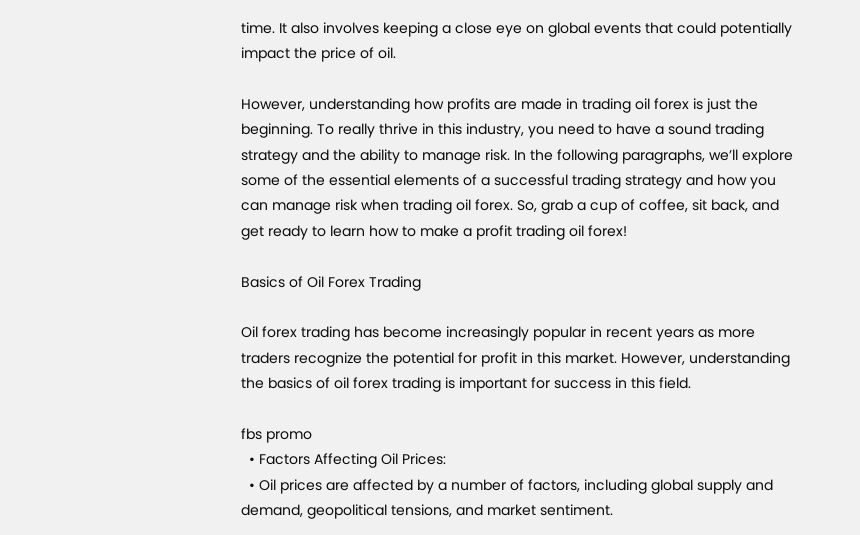time. It also involves keeping a close eye on global events that could potentially impact the price of oil.

However, understanding how profits are made in trading oil forex is just the beginning. To really thrive in this industry, you need to have a sound trading strategy and the ability to manage risk. In the following paragraphs, we’ll explore some of the essential elements of a successful trading strategy and how you can manage risk when trading oil forex. So, grab a cup of coffee, sit back, and get ready to learn how to make a profit trading oil forex!

Basics of Oil Forex Trading

Oil forex trading has become increasingly popular in recent years as more traders recognize the potential for profit in this market. However, understanding the basics of oil forex trading is important for success in this field.

fbs promo
  • Factors Affecting Oil Prices:
  • Oil prices are affected by a number of factors, including global supply and demand, geopolitical tensions, and market sentiment.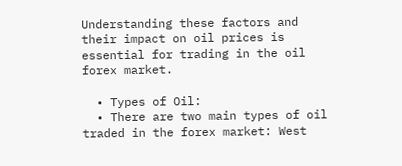Understanding these factors and their impact on oil prices is essential for trading in the oil forex market.

  • Types of Oil:
  • There are two main types of oil traded in the forex market: West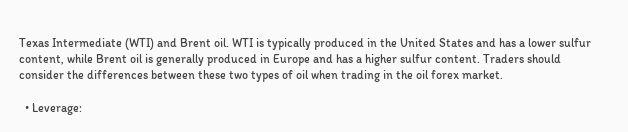Texas Intermediate (WTI) and Brent oil. WTI is typically produced in the United States and has a lower sulfur content, while Brent oil is generally produced in Europe and has a higher sulfur content. Traders should consider the differences between these two types of oil when trading in the oil forex market.

  • Leverage: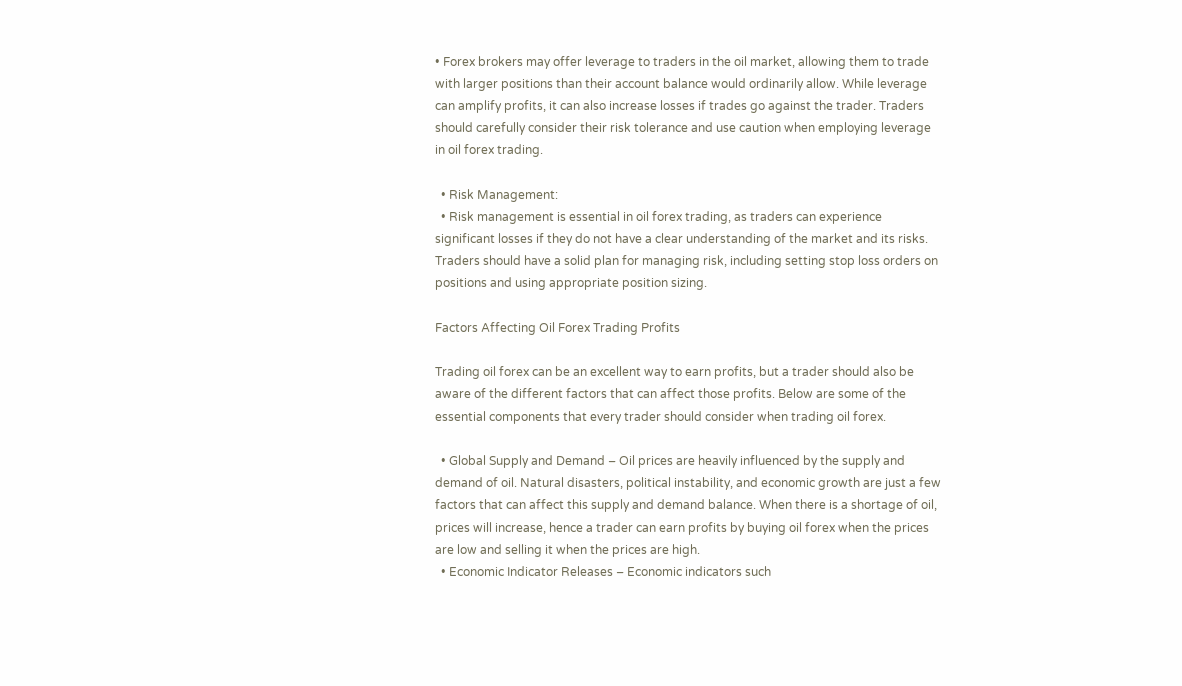• Forex brokers may offer leverage to traders in the oil market, allowing them to trade with larger positions than their account balance would ordinarily allow. While leverage can amplify profits, it can also increase losses if trades go against the trader. Traders should carefully consider their risk tolerance and use caution when employing leverage in oil forex trading.

  • Risk Management:
  • Risk management is essential in oil forex trading, as traders can experience significant losses if they do not have a clear understanding of the market and its risks. Traders should have a solid plan for managing risk, including setting stop loss orders on positions and using appropriate position sizing.

Factors Affecting Oil Forex Trading Profits

Trading oil forex can be an excellent way to earn profits, but a trader should also be aware of the different factors that can affect those profits. Below are some of the essential components that every trader should consider when trading oil forex.

  • Global Supply and Demand – Oil prices are heavily influenced by the supply and demand of oil. Natural disasters, political instability, and economic growth are just a few factors that can affect this supply and demand balance. When there is a shortage of oil, prices will increase, hence a trader can earn profits by buying oil forex when the prices are low and selling it when the prices are high.
  • Economic Indicator Releases – Economic indicators such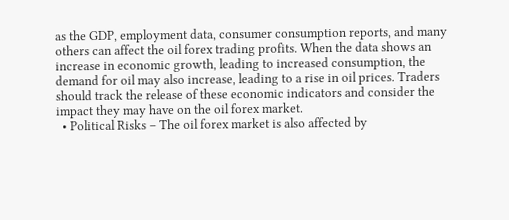as the GDP, employment data, consumer consumption reports, and many others can affect the oil forex trading profits. When the data shows an increase in economic growth, leading to increased consumption, the demand for oil may also increase, leading to a rise in oil prices. Traders should track the release of these economic indicators and consider the impact they may have on the oil forex market.
  • Political Risks – The oil forex market is also affected by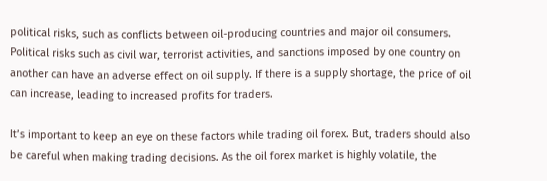political risks, such as conflicts between oil-producing countries and major oil consumers. Political risks such as civil war, terrorist activities, and sanctions imposed by one country on another can have an adverse effect on oil supply. If there is a supply shortage, the price of oil can increase, leading to increased profits for traders.

It’s important to keep an eye on these factors while trading oil forex. But, traders should also be careful when making trading decisions. As the oil forex market is highly volatile, the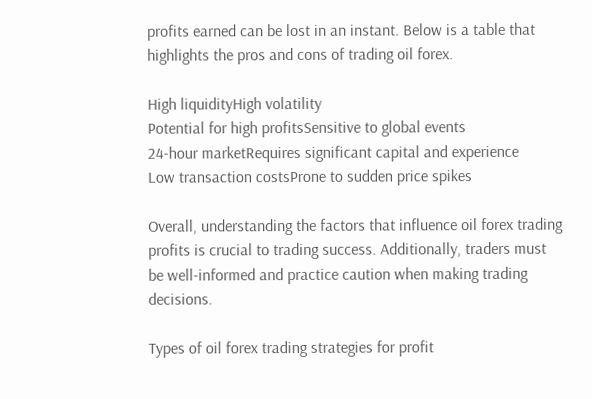profits earned can be lost in an instant. Below is a table that highlights the pros and cons of trading oil forex.

High liquidityHigh volatility
Potential for high profitsSensitive to global events
24-hour marketRequires significant capital and experience
Low transaction costsProne to sudden price spikes

Overall, understanding the factors that influence oil forex trading profits is crucial to trading success. Additionally, traders must be well-informed and practice caution when making trading decisions.

Types of oil forex trading strategies for profit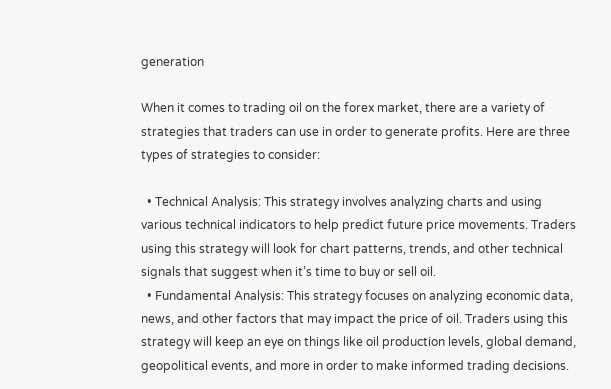generation

When it comes to trading oil on the forex market, there are a variety of strategies that traders can use in order to generate profits. Here are three types of strategies to consider:

  • Technical Analysis: This strategy involves analyzing charts and using various technical indicators to help predict future price movements. Traders using this strategy will look for chart patterns, trends, and other technical signals that suggest when it’s time to buy or sell oil.
  • Fundamental Analysis: This strategy focuses on analyzing economic data, news, and other factors that may impact the price of oil. Traders using this strategy will keep an eye on things like oil production levels, global demand, geopolitical events, and more in order to make informed trading decisions.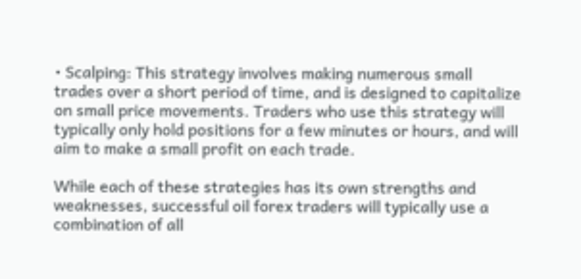• Scalping: This strategy involves making numerous small trades over a short period of time, and is designed to capitalize on small price movements. Traders who use this strategy will typically only hold positions for a few minutes or hours, and will aim to make a small profit on each trade.

While each of these strategies has its own strengths and weaknesses, successful oil forex traders will typically use a combination of all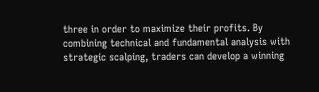three in order to maximize their profits. By combining technical and fundamental analysis with strategic scalping, traders can develop a winning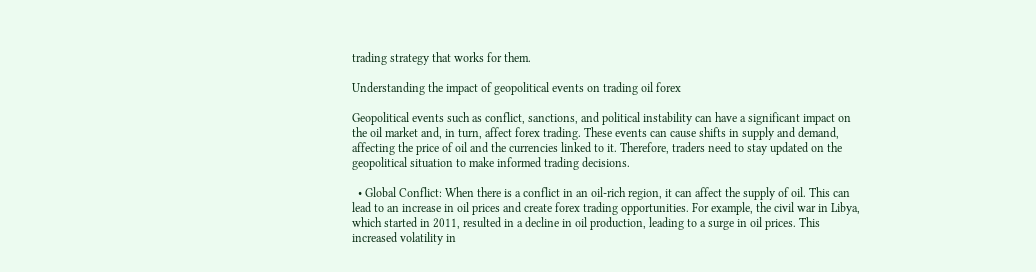trading strategy that works for them.

Understanding the impact of geopolitical events on trading oil forex

Geopolitical events such as conflict, sanctions, and political instability can have a significant impact on the oil market and, in turn, affect forex trading. These events can cause shifts in supply and demand, affecting the price of oil and the currencies linked to it. Therefore, traders need to stay updated on the geopolitical situation to make informed trading decisions.

  • Global Conflict: When there is a conflict in an oil-rich region, it can affect the supply of oil. This can lead to an increase in oil prices and create forex trading opportunities. For example, the civil war in Libya, which started in 2011, resulted in a decline in oil production, leading to a surge in oil prices. This increased volatility in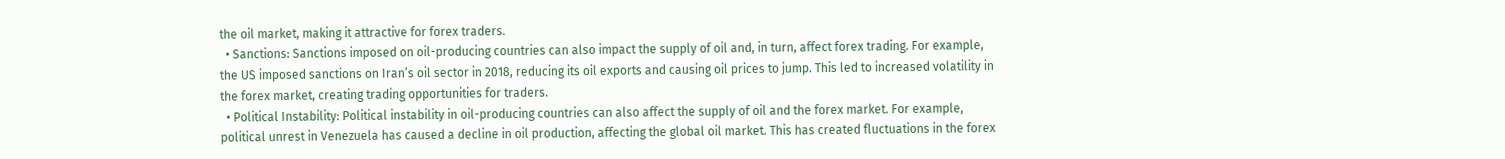the oil market, making it attractive for forex traders.
  • Sanctions: Sanctions imposed on oil-producing countries can also impact the supply of oil and, in turn, affect forex trading. For example, the US imposed sanctions on Iran’s oil sector in 2018, reducing its oil exports and causing oil prices to jump. This led to increased volatility in the forex market, creating trading opportunities for traders.
  • Political Instability: Political instability in oil-producing countries can also affect the supply of oil and the forex market. For example, political unrest in Venezuela has caused a decline in oil production, affecting the global oil market. This has created fluctuations in the forex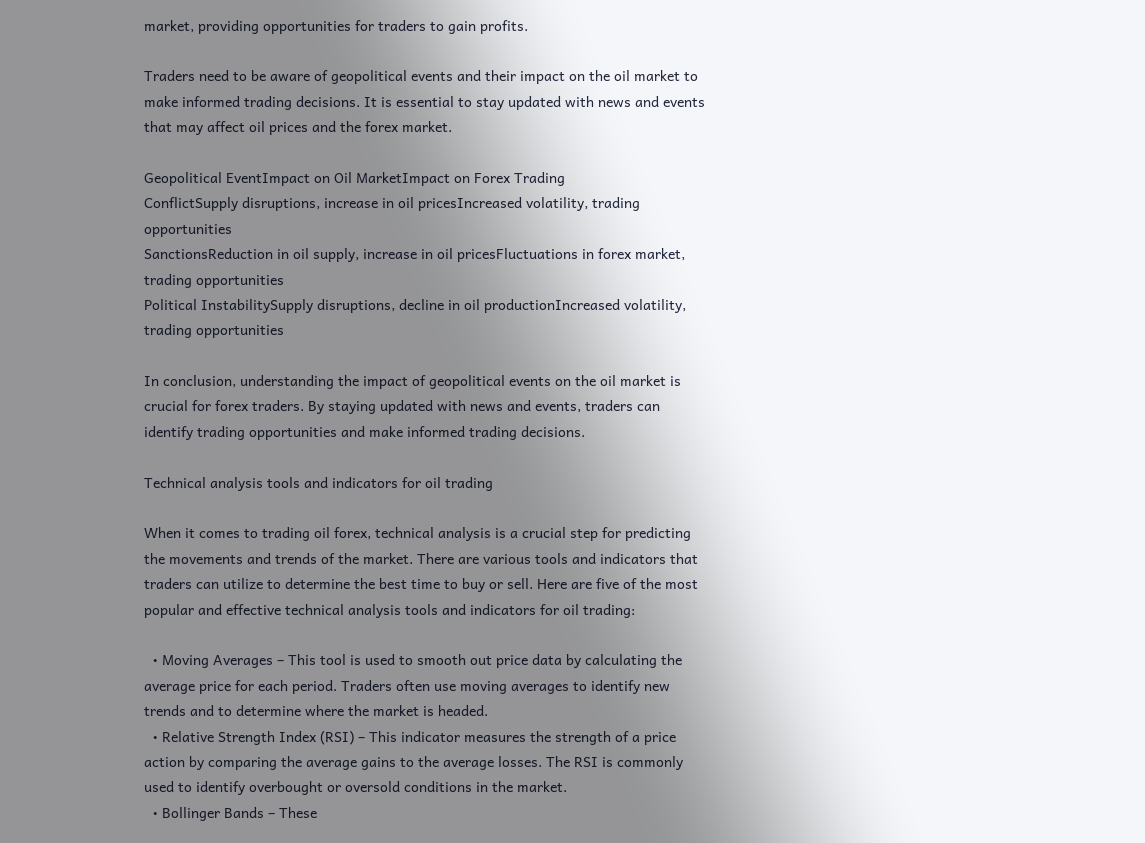market, providing opportunities for traders to gain profits.

Traders need to be aware of geopolitical events and their impact on the oil market to make informed trading decisions. It is essential to stay updated with news and events that may affect oil prices and the forex market.

Geopolitical EventImpact on Oil MarketImpact on Forex Trading
ConflictSupply disruptions, increase in oil pricesIncreased volatility, trading opportunities
SanctionsReduction in oil supply, increase in oil pricesFluctuations in forex market, trading opportunities
Political InstabilitySupply disruptions, decline in oil productionIncreased volatility, trading opportunities

In conclusion, understanding the impact of geopolitical events on the oil market is crucial for forex traders. By staying updated with news and events, traders can identify trading opportunities and make informed trading decisions.

Technical analysis tools and indicators for oil trading

When it comes to trading oil forex, technical analysis is a crucial step for predicting the movements and trends of the market. There are various tools and indicators that traders can utilize to determine the best time to buy or sell. Here are five of the most popular and effective technical analysis tools and indicators for oil trading:

  • Moving Averages – This tool is used to smooth out price data by calculating the average price for each period. Traders often use moving averages to identify new trends and to determine where the market is headed.
  • Relative Strength Index (RSI) – This indicator measures the strength of a price action by comparing the average gains to the average losses. The RSI is commonly used to identify overbought or oversold conditions in the market.
  • Bollinger Bands – These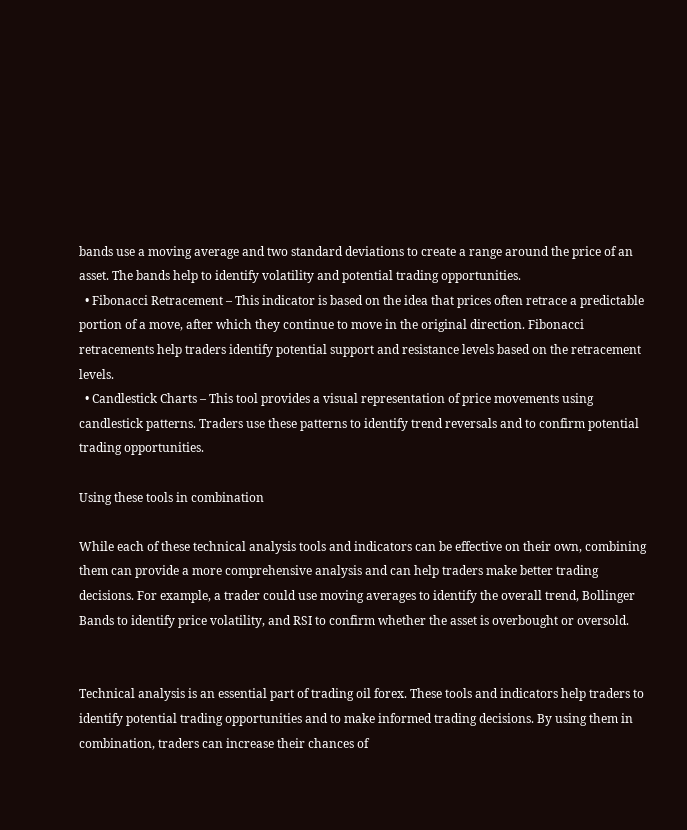bands use a moving average and two standard deviations to create a range around the price of an asset. The bands help to identify volatility and potential trading opportunities.
  • Fibonacci Retracement – This indicator is based on the idea that prices often retrace a predictable portion of a move, after which they continue to move in the original direction. Fibonacci retracements help traders identify potential support and resistance levels based on the retracement levels.
  • Candlestick Charts – This tool provides a visual representation of price movements using candlestick patterns. Traders use these patterns to identify trend reversals and to confirm potential trading opportunities.

Using these tools in combination

While each of these technical analysis tools and indicators can be effective on their own, combining them can provide a more comprehensive analysis and can help traders make better trading decisions. For example, a trader could use moving averages to identify the overall trend, Bollinger Bands to identify price volatility, and RSI to confirm whether the asset is overbought or oversold.


Technical analysis is an essential part of trading oil forex. These tools and indicators help traders to identify potential trading opportunities and to make informed trading decisions. By using them in combination, traders can increase their chances of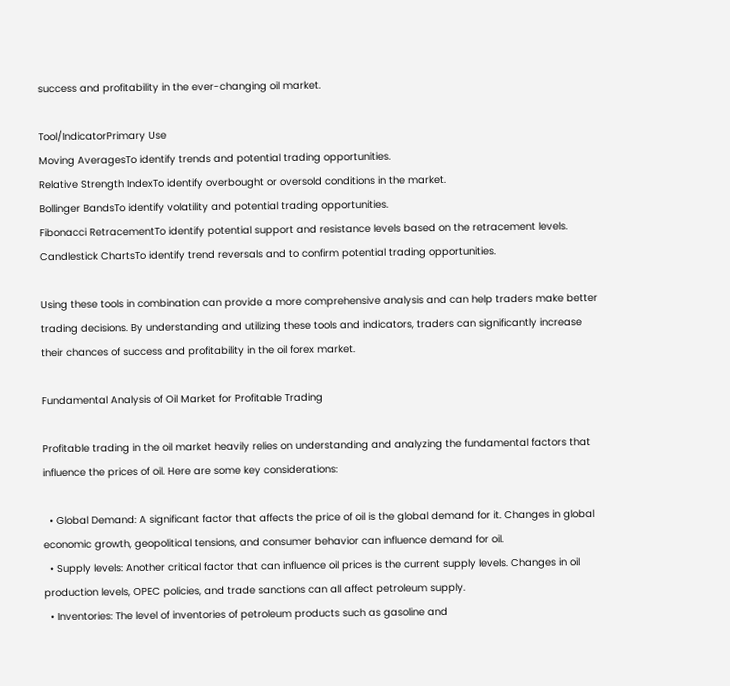success and profitability in the ever-changing oil market.

Tool/IndicatorPrimary Use
Moving AveragesTo identify trends and potential trading opportunities.
Relative Strength IndexTo identify overbought or oversold conditions in the market.
Bollinger BandsTo identify volatility and potential trading opportunities.
Fibonacci RetracementTo identify potential support and resistance levels based on the retracement levels.
Candlestick ChartsTo identify trend reversals and to confirm potential trading opportunities.

Using these tools in combination can provide a more comprehensive analysis and can help traders make better trading decisions. By understanding and utilizing these tools and indicators, traders can significantly increase their chances of success and profitability in the oil forex market.

Fundamental Analysis of Oil Market for Profitable Trading

Profitable trading in the oil market heavily relies on understanding and analyzing the fundamental factors that influence the prices of oil. Here are some key considerations:

  • Global Demand: A significant factor that affects the price of oil is the global demand for it. Changes in global economic growth, geopolitical tensions, and consumer behavior can influence demand for oil.
  • Supply levels: Another critical factor that can influence oil prices is the current supply levels. Changes in oil production levels, OPEC policies, and trade sanctions can all affect petroleum supply.
  • Inventories: The level of inventories of petroleum products such as gasoline and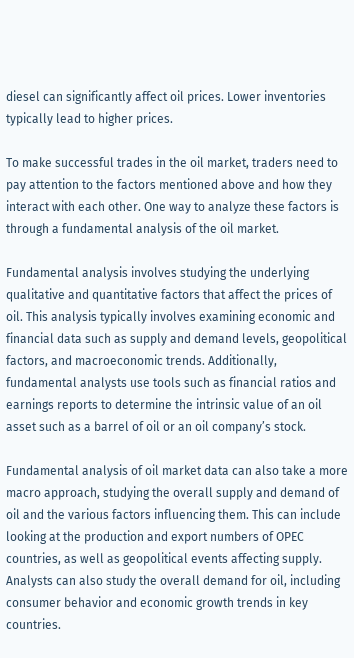diesel can significantly affect oil prices. Lower inventories typically lead to higher prices.

To make successful trades in the oil market, traders need to pay attention to the factors mentioned above and how they interact with each other. One way to analyze these factors is through a fundamental analysis of the oil market.

Fundamental analysis involves studying the underlying qualitative and quantitative factors that affect the prices of oil. This analysis typically involves examining economic and financial data such as supply and demand levels, geopolitical factors, and macroeconomic trends. Additionally, fundamental analysts use tools such as financial ratios and earnings reports to determine the intrinsic value of an oil asset such as a barrel of oil or an oil company’s stock.

Fundamental analysis of oil market data can also take a more macro approach, studying the overall supply and demand of oil and the various factors influencing them. This can include looking at the production and export numbers of OPEC countries, as well as geopolitical events affecting supply. Analysts can also study the overall demand for oil, including consumer behavior and economic growth trends in key countries.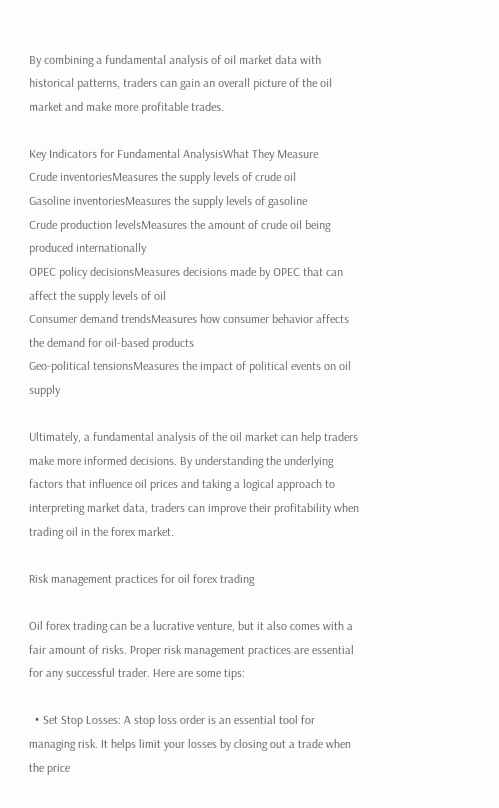By combining a fundamental analysis of oil market data with historical patterns, traders can gain an overall picture of the oil market and make more profitable trades.

Key Indicators for Fundamental AnalysisWhat They Measure
Crude inventoriesMeasures the supply levels of crude oil
Gasoline inventoriesMeasures the supply levels of gasoline
Crude production levelsMeasures the amount of crude oil being produced internationally
OPEC policy decisionsMeasures decisions made by OPEC that can affect the supply levels of oil
Consumer demand trendsMeasures how consumer behavior affects the demand for oil-based products
Geo-political tensionsMeasures the impact of political events on oil supply

Ultimately, a fundamental analysis of the oil market can help traders make more informed decisions. By understanding the underlying factors that influence oil prices and taking a logical approach to interpreting market data, traders can improve their profitability when trading oil in the forex market.

Risk management practices for oil forex trading

Oil forex trading can be a lucrative venture, but it also comes with a fair amount of risks. Proper risk management practices are essential for any successful trader. Here are some tips:

  • Set Stop Losses: A stop loss order is an essential tool for managing risk. It helps limit your losses by closing out a trade when the price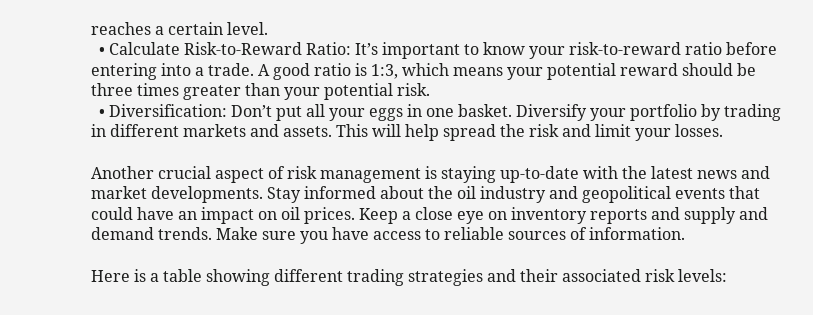reaches a certain level.
  • Calculate Risk-to-Reward Ratio: It’s important to know your risk-to-reward ratio before entering into a trade. A good ratio is 1:3, which means your potential reward should be three times greater than your potential risk.
  • Diversification: Don’t put all your eggs in one basket. Diversify your portfolio by trading in different markets and assets. This will help spread the risk and limit your losses.

Another crucial aspect of risk management is staying up-to-date with the latest news and market developments. Stay informed about the oil industry and geopolitical events that could have an impact on oil prices. Keep a close eye on inventory reports and supply and demand trends. Make sure you have access to reliable sources of information.

Here is a table showing different trading strategies and their associated risk levels: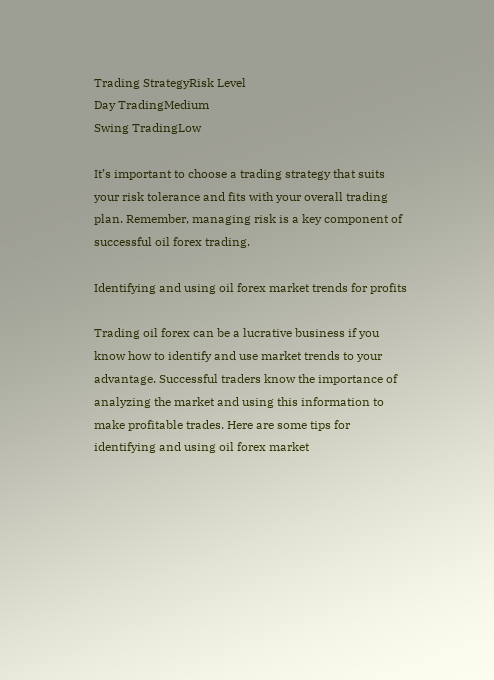Trading StrategyRisk Level
Day TradingMedium
Swing TradingLow

It’s important to choose a trading strategy that suits your risk tolerance and fits with your overall trading plan. Remember, managing risk is a key component of successful oil forex trading.

Identifying and using oil forex market trends for profits

Trading oil forex can be a lucrative business if you know how to identify and use market trends to your advantage. Successful traders know the importance of analyzing the market and using this information to make profitable trades. Here are some tips for identifying and using oil forex market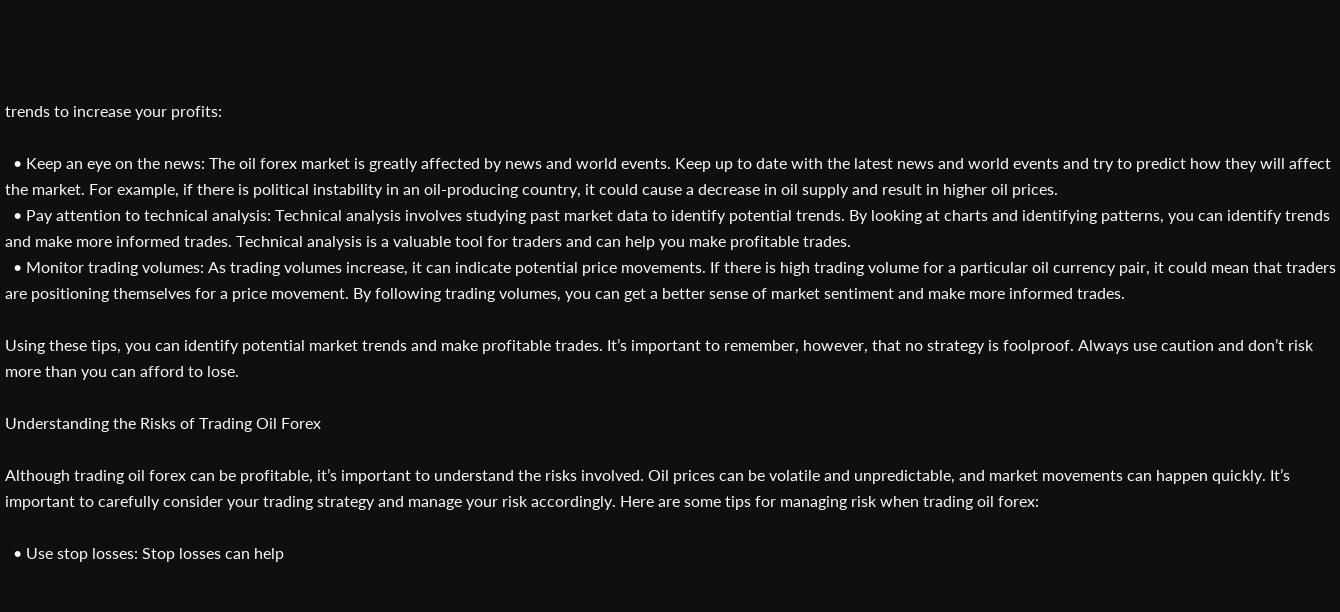trends to increase your profits:

  • Keep an eye on the news: The oil forex market is greatly affected by news and world events. Keep up to date with the latest news and world events and try to predict how they will affect the market. For example, if there is political instability in an oil-producing country, it could cause a decrease in oil supply and result in higher oil prices.
  • Pay attention to technical analysis: Technical analysis involves studying past market data to identify potential trends. By looking at charts and identifying patterns, you can identify trends and make more informed trades. Technical analysis is a valuable tool for traders and can help you make profitable trades.
  • Monitor trading volumes: As trading volumes increase, it can indicate potential price movements. If there is high trading volume for a particular oil currency pair, it could mean that traders are positioning themselves for a price movement. By following trading volumes, you can get a better sense of market sentiment and make more informed trades.

Using these tips, you can identify potential market trends and make profitable trades. It’s important to remember, however, that no strategy is foolproof. Always use caution and don’t risk more than you can afford to lose.

Understanding the Risks of Trading Oil Forex

Although trading oil forex can be profitable, it’s important to understand the risks involved. Oil prices can be volatile and unpredictable, and market movements can happen quickly. It’s important to carefully consider your trading strategy and manage your risk accordingly. Here are some tips for managing risk when trading oil forex:

  • Use stop losses: Stop losses can help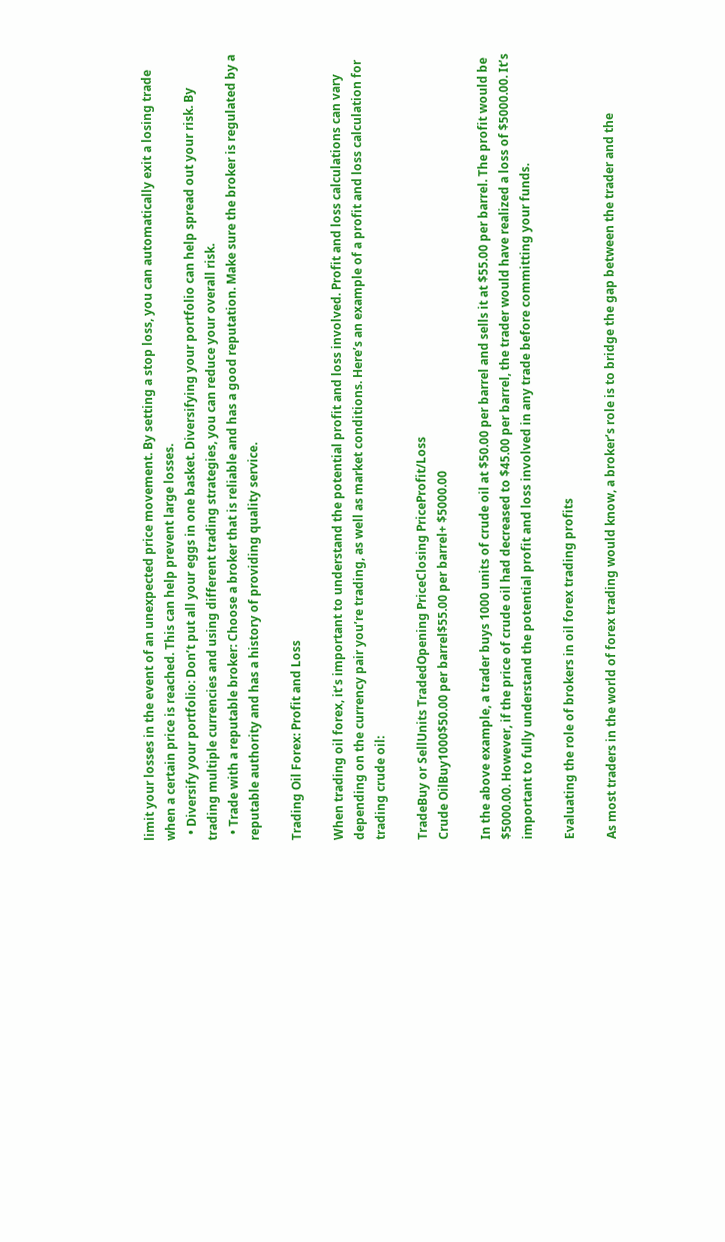limit your losses in the event of an unexpected price movement. By setting a stop loss, you can automatically exit a losing trade when a certain price is reached. This can help prevent large losses.
  • Diversify your portfolio: Don’t put all your eggs in one basket. Diversifying your portfolio can help spread out your risk. By trading multiple currencies and using different trading strategies, you can reduce your overall risk.
  • Trade with a reputable broker: Choose a broker that is reliable and has a good reputation. Make sure the broker is regulated by a reputable authority and has a history of providing quality service.

Trading Oil Forex: Profit and Loss

When trading oil forex, it’s important to understand the potential profit and loss involved. Profit and loss calculations can vary depending on the currency pair you’re trading, as well as market conditions. Here’s an example of a profit and loss calculation for trading crude oil:

TradeBuy or SellUnits TradedOpening PriceClosing PriceProfit/Loss
Crude OilBuy1000$50.00 per barrel$55.00 per barrel+ $5000.00

In the above example, a trader buys 1000 units of crude oil at $50.00 per barrel and sells it at $55.00 per barrel. The profit would be $5000.00. However, if the price of crude oil had decreased to $45.00 per barrel, the trader would have realized a loss of $5000.00. It’s important to fully understand the potential profit and loss involved in any trade before committing your funds.

Evaluating the role of brokers in oil forex trading profits

As most traders in the world of forex trading would know, a broker’s role is to bridge the gap between the trader and the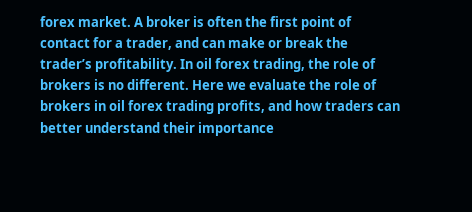forex market. A broker is often the first point of contact for a trader, and can make or break the trader’s profitability. In oil forex trading, the role of brokers is no different. Here we evaluate the role of brokers in oil forex trading profits, and how traders can better understand their importance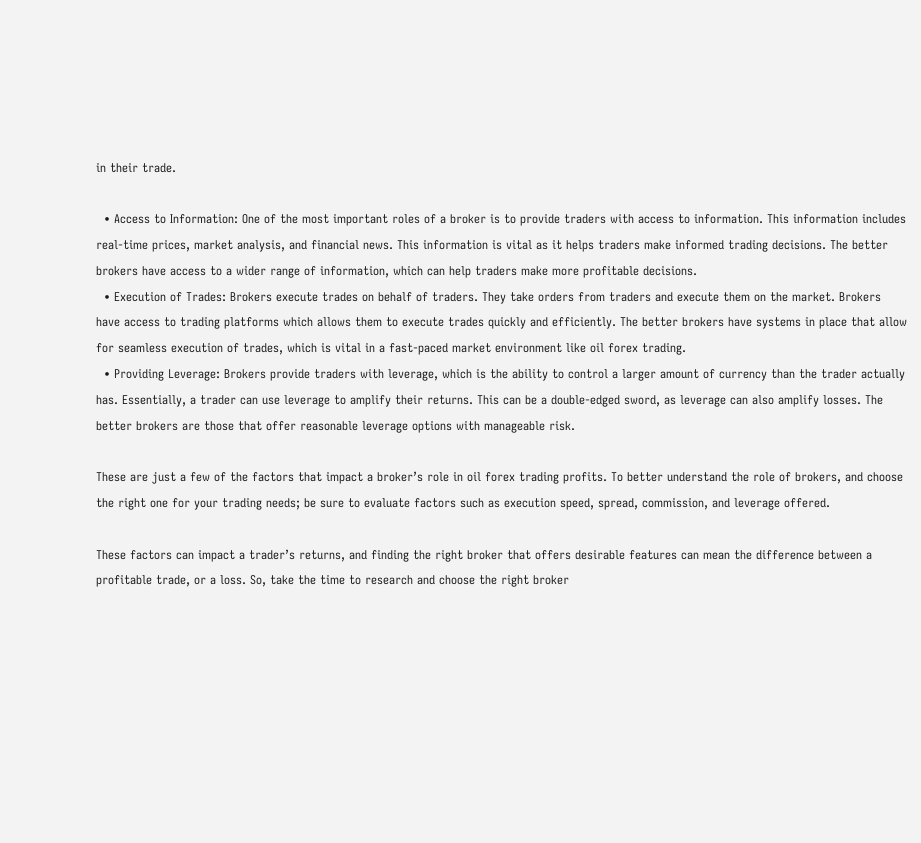in their trade.

  • Access to Information: One of the most important roles of a broker is to provide traders with access to information. This information includes real-time prices, market analysis, and financial news. This information is vital as it helps traders make informed trading decisions. The better brokers have access to a wider range of information, which can help traders make more profitable decisions.
  • Execution of Trades: Brokers execute trades on behalf of traders. They take orders from traders and execute them on the market. Brokers have access to trading platforms which allows them to execute trades quickly and efficiently. The better brokers have systems in place that allow for seamless execution of trades, which is vital in a fast-paced market environment like oil forex trading.
  • Providing Leverage: Brokers provide traders with leverage, which is the ability to control a larger amount of currency than the trader actually has. Essentially, a trader can use leverage to amplify their returns. This can be a double-edged sword, as leverage can also amplify losses. The better brokers are those that offer reasonable leverage options with manageable risk.

These are just a few of the factors that impact a broker’s role in oil forex trading profits. To better understand the role of brokers, and choose the right one for your trading needs; be sure to evaluate factors such as execution speed, spread, commission, and leverage offered.

These factors can impact a trader’s returns, and finding the right broker that offers desirable features can mean the difference between a profitable trade, or a loss. So, take the time to research and choose the right broker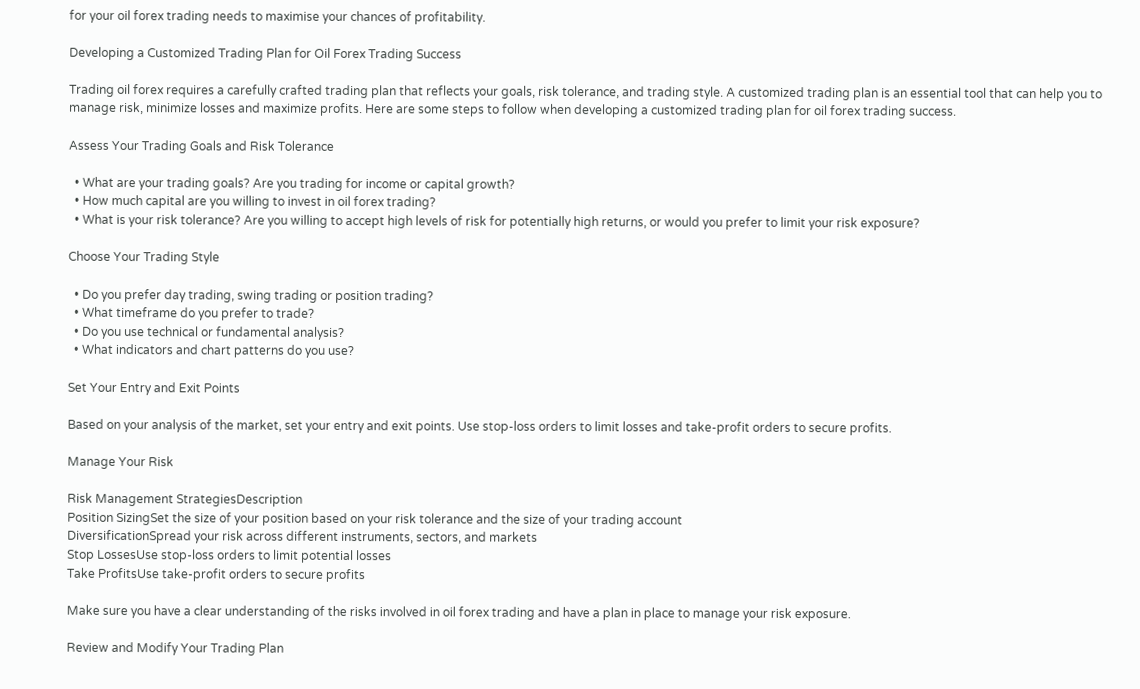for your oil forex trading needs to maximise your chances of profitability.

Developing a Customized Trading Plan for Oil Forex Trading Success

Trading oil forex requires a carefully crafted trading plan that reflects your goals, risk tolerance, and trading style. A customized trading plan is an essential tool that can help you to manage risk, minimize losses and maximize profits. Here are some steps to follow when developing a customized trading plan for oil forex trading success.

Assess Your Trading Goals and Risk Tolerance

  • What are your trading goals? Are you trading for income or capital growth?
  • How much capital are you willing to invest in oil forex trading?
  • What is your risk tolerance? Are you willing to accept high levels of risk for potentially high returns, or would you prefer to limit your risk exposure?

Choose Your Trading Style

  • Do you prefer day trading, swing trading or position trading?
  • What timeframe do you prefer to trade?
  • Do you use technical or fundamental analysis?
  • What indicators and chart patterns do you use?

Set Your Entry and Exit Points

Based on your analysis of the market, set your entry and exit points. Use stop-loss orders to limit losses and take-profit orders to secure profits.

Manage Your Risk

Risk Management StrategiesDescription
Position SizingSet the size of your position based on your risk tolerance and the size of your trading account
DiversificationSpread your risk across different instruments, sectors, and markets
Stop LossesUse stop-loss orders to limit potential losses
Take ProfitsUse take-profit orders to secure profits

Make sure you have a clear understanding of the risks involved in oil forex trading and have a plan in place to manage your risk exposure.

Review and Modify Your Trading Plan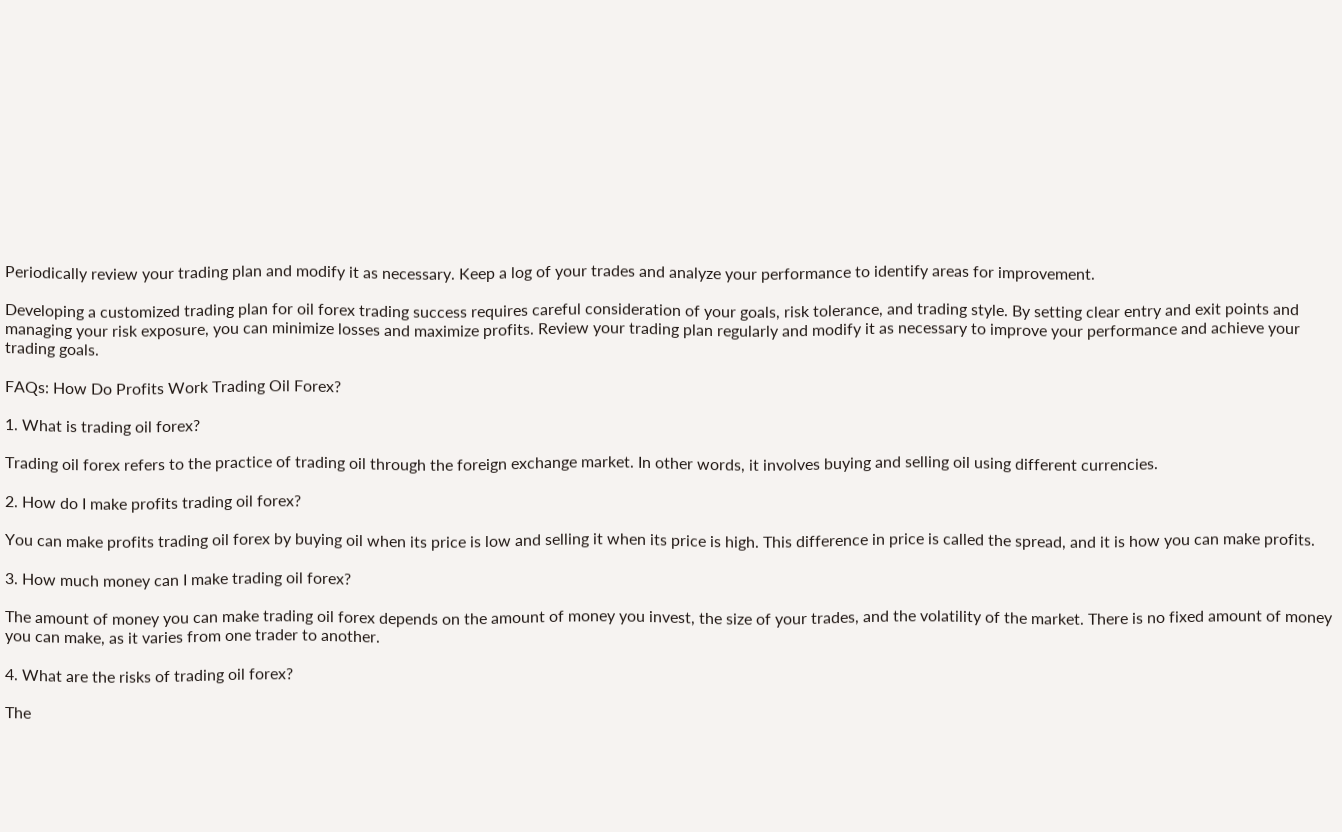Periodically review your trading plan and modify it as necessary. Keep a log of your trades and analyze your performance to identify areas for improvement.

Developing a customized trading plan for oil forex trading success requires careful consideration of your goals, risk tolerance, and trading style. By setting clear entry and exit points and managing your risk exposure, you can minimize losses and maximize profits. Review your trading plan regularly and modify it as necessary to improve your performance and achieve your trading goals.

FAQs: How Do Profits Work Trading Oil Forex?

1. What is trading oil forex?

Trading oil forex refers to the practice of trading oil through the foreign exchange market. In other words, it involves buying and selling oil using different currencies.

2. How do I make profits trading oil forex?

You can make profits trading oil forex by buying oil when its price is low and selling it when its price is high. This difference in price is called the spread, and it is how you can make profits.

3. How much money can I make trading oil forex?

The amount of money you can make trading oil forex depends on the amount of money you invest, the size of your trades, and the volatility of the market. There is no fixed amount of money you can make, as it varies from one trader to another.

4. What are the risks of trading oil forex?

The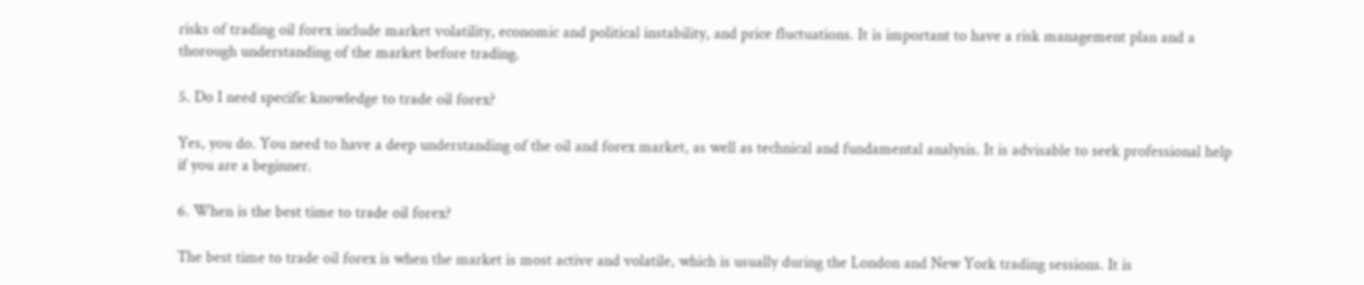risks of trading oil forex include market volatility, economic and political instability, and price fluctuations. It is important to have a risk management plan and a thorough understanding of the market before trading.

5. Do I need specific knowledge to trade oil forex?

Yes, you do. You need to have a deep understanding of the oil and forex market, as well as technical and fundamental analysis. It is advisable to seek professional help if you are a beginner.

6. When is the best time to trade oil forex?

The best time to trade oil forex is when the market is most active and volatile, which is usually during the London and New York trading sessions. It is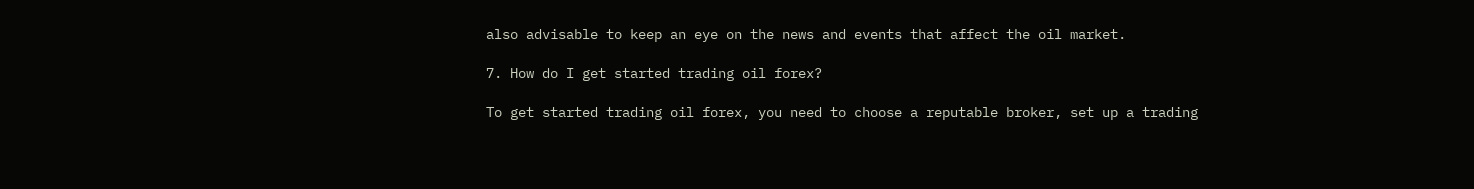also advisable to keep an eye on the news and events that affect the oil market.

7. How do I get started trading oil forex?

To get started trading oil forex, you need to choose a reputable broker, set up a trading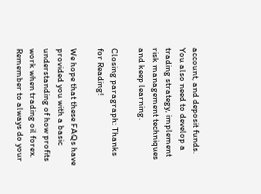account, and deposit funds. You also need to develop a trading strategy, implement risk management techniques and keep learning.

Closing paragraph: Thanks for Reading!

We hope that these FAQs have provided you with a basic understanding of how profits work when trading oil forex. Remember to always do your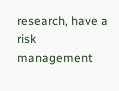research, have a risk management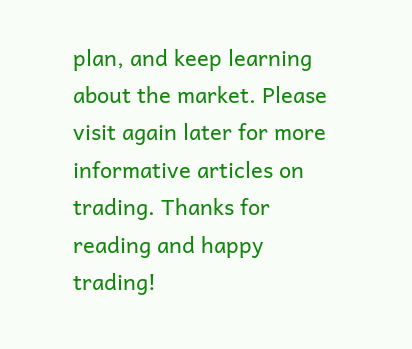plan, and keep learning about the market. Please visit again later for more informative articles on trading. Thanks for reading and happy trading!